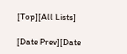[Top][All Lists]

[Date Prev][Date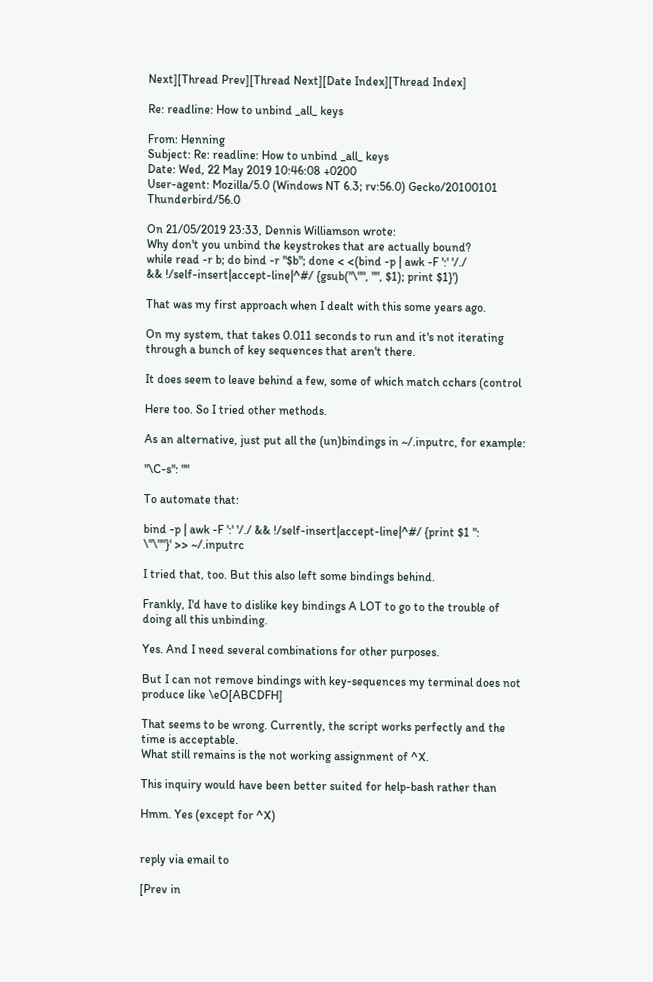Next][Thread Prev][Thread Next][Date Index][Thread Index]

Re: readline: How to unbind _all_ keys

From: Henning
Subject: Re: readline: How to unbind _all_ keys
Date: Wed, 22 May 2019 10:46:08 +0200
User-agent: Mozilla/5.0 (Windows NT 6.3; rv:56.0) Gecko/20100101 Thunderbird/56.0

On 21/05/2019 23:33, Dennis Williamson wrote:
Why don't you unbind the keystrokes that are actually bound?
while read -r b; do bind -r "$b"; done < <(bind -p | awk -F ':' '/./
&& !/self-insert|accept-line|^#/ {gsub("\"", "", $1); print $1}')

That was my first approach when I dealt with this some years ago.

On my system, that takes 0.011 seconds to run and it's not iterating
through a bunch of key sequences that aren't there.

It does seem to leave behind a few, some of which match cchars (control

Here too. So I tried other methods.

As an alternative, just put all the (un)bindings in ~/.inputrc, for example:

"\C-s": ""

To automate that:

bind -p | awk -F ':' '/./ && !/self-insert|accept-line|^#/ {print $1 ":
\"\""}' >> ~/.inputrc

I tried that, too. But this also left some bindings behind.

Frankly, I'd have to dislike key bindings A LOT to go to the trouble of
doing all this unbinding.

Yes. And I need several combinations for other purposes.

But I can not remove bindings with key-sequences my terminal does not
produce like \eO[ABCDFH]

That seems to be wrong. Currently, the script works perfectly and the
time is acceptable.
What still remains is the not working assignment of ^X.

This inquiry would have been better suited for help-bash rather than

Hmm. Yes (except for ^X)


reply via email to

[Prev in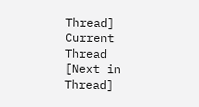Thread] Current Thread [Next in Thread]